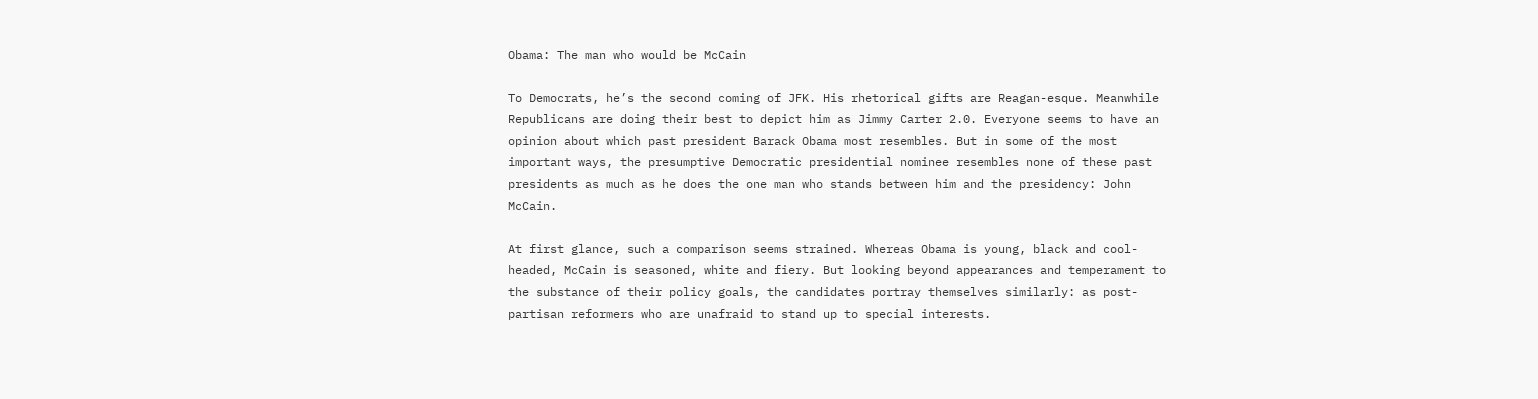Obama: The man who would be McCain

To Democrats, he’s the second coming of JFK. His rhetorical gifts are Reagan-esque. Meanwhile Republicans are doing their best to depict him as Jimmy Carter 2.0. Everyone seems to have an opinion about which past president Barack Obama most resembles. But in some of the most important ways, the presumptive Democratic presidential nominee resembles none of these past presidents as much as he does the one man who stands between him and the presidency: John McCain.

At first glance, such a comparison seems strained. Whereas Obama is young, black and cool-headed, McCain is seasoned, white and fiery. But looking beyond appearances and temperament to the substance of their policy goals, the candidates portray themselves similarly: as post-partisan reformers who are unafraid to stand up to special interests.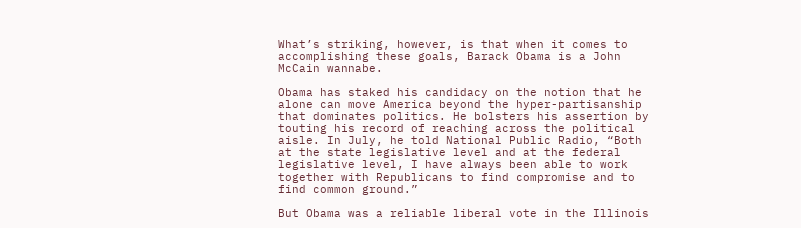What’s striking, however, is that when it comes to accomplishing these goals, Barack Obama is a John McCain wannabe.

Obama has staked his candidacy on the notion that he alone can move America beyond the hyper-partisanship that dominates politics. He bolsters his assertion by touting his record of reaching across the political aisle. In July, he told National Public Radio, “Both at the state legislative level and at the federal legislative level, I have always been able to work together with Republicans to find compromise and to find common ground.”

But Obama was a reliable liberal vote in the Illinois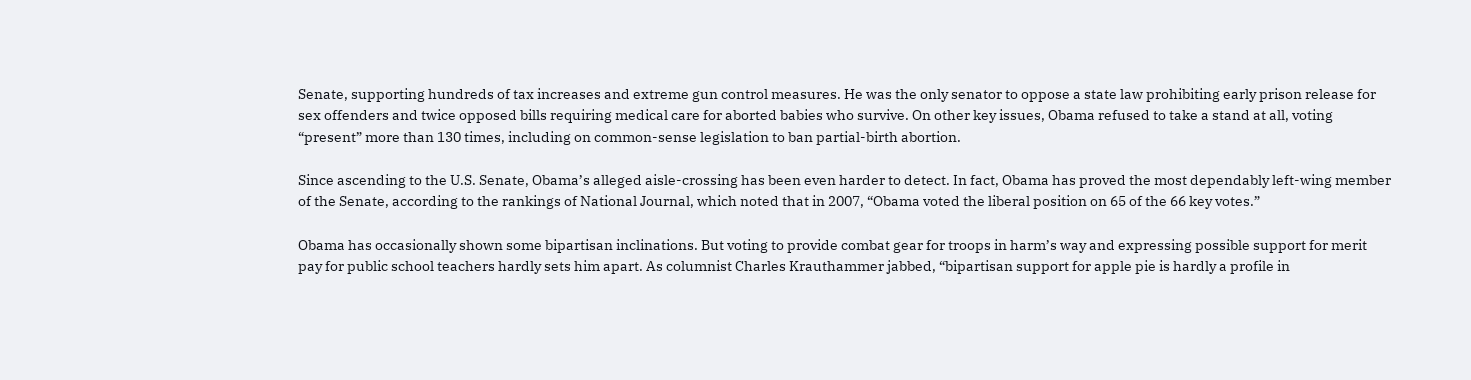Senate, supporting hundreds of tax increases and extreme gun control measures. He was the only senator to oppose a state law prohibiting early prison release for sex offenders and twice opposed bills requiring medical care for aborted babies who survive. On other key issues, Obama refused to take a stand at all, voting “present” more than 130 times, including on common-sense legislation to ban partial-birth abortion.

Since ascending to the U.S. Senate, Obama’s alleged aisle-crossing has been even harder to detect. In fact, Obama has proved the most dependably left-wing member of the Senate, according to the rankings of National Journal, which noted that in 2007, “Obama voted the liberal position on 65 of the 66 key votes.”

Obama has occasionally shown some bipartisan inclinations. But voting to provide combat gear for troops in harm’s way and expressing possible support for merit pay for public school teachers hardly sets him apart. As columnist Charles Krauthammer jabbed, “bipartisan support for apple pie is hardly a profile in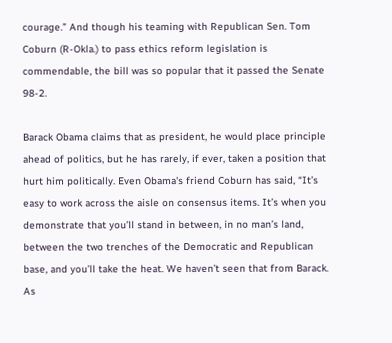courage.” And though his teaming with Republican Sen. Tom Coburn (R-Okla.) to pass ethics reform legislation is commendable, the bill was so popular that it passed the Senate 98-2.

Barack Obama claims that as president, he would place principle ahead of politics, but he has rarely, if ever, taken a position that hurt him politically. Even Obama's friend Coburn has said, “It’s easy to work across the aisle on consensus items. It’s when you demonstrate that you’ll stand in between, in no man’s land, between the two trenches of the Democratic and Republican base, and you’ll take the heat. We haven’t seen that from Barack. As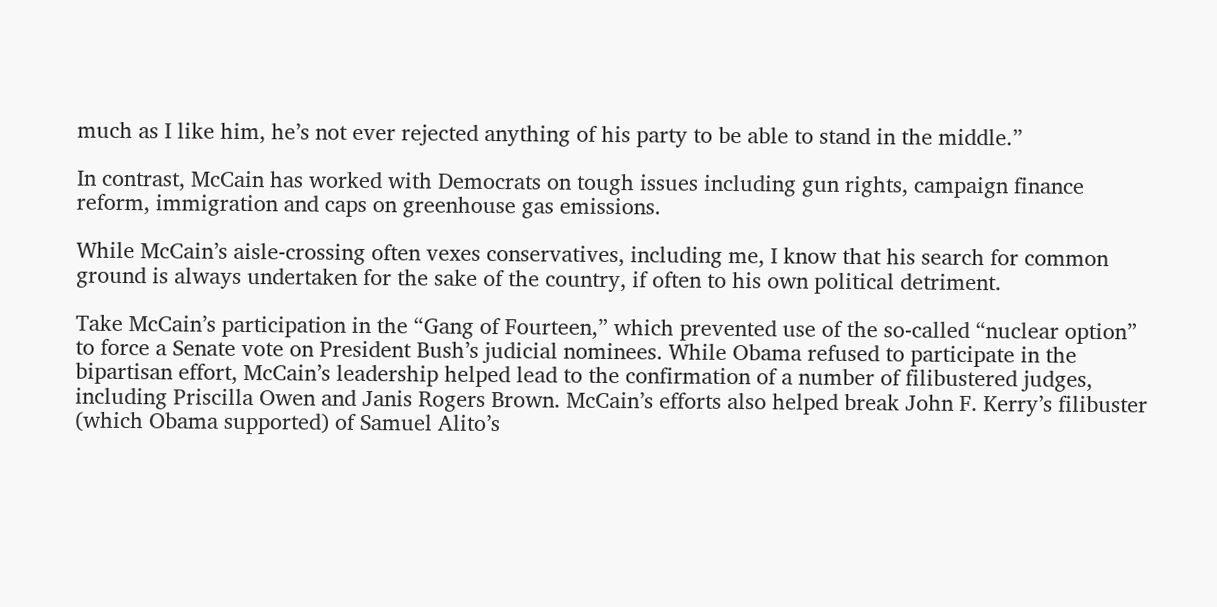much as I like him, he’s not ever rejected anything of his party to be able to stand in the middle.”

In contrast, McCain has worked with Democrats on tough issues including gun rights, campaign finance reform, immigration and caps on greenhouse gas emissions.

While McCain’s aisle-crossing often vexes conservatives, including me, I know that his search for common ground is always undertaken for the sake of the country, if often to his own political detriment.

Take McCain’s participation in the “Gang of Fourteen,” which prevented use of the so-called “nuclear option” to force a Senate vote on President Bush’s judicial nominees. While Obama refused to participate in the bipartisan effort, McCain’s leadership helped lead to the confirmation of a number of filibustered judges, including Priscilla Owen and Janis Rogers Brown. McCain’s efforts also helped break John F. Kerry’s filibuster (which Obama supported) of Samuel Alito’s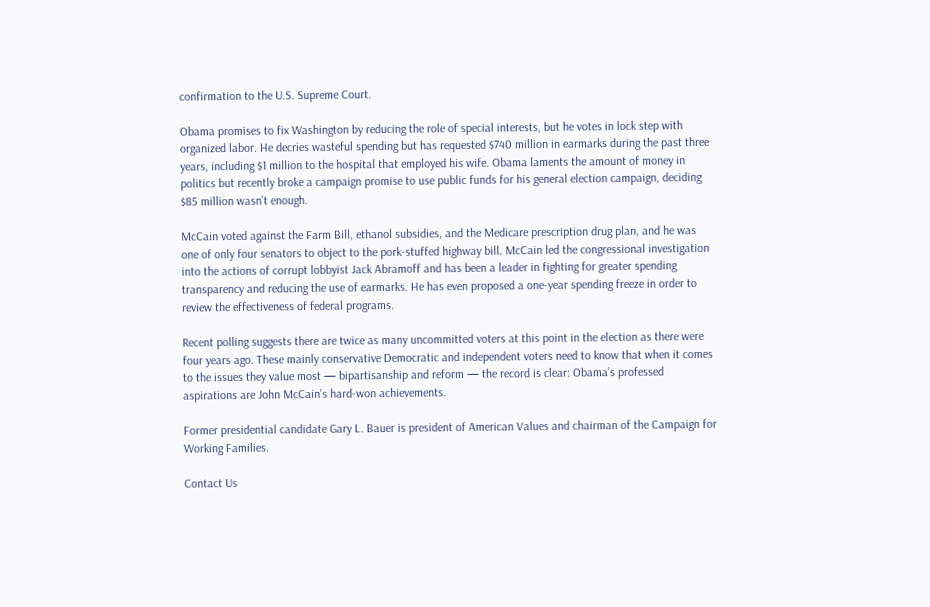confirmation to the U.S. Supreme Court.

Obama promises to fix Washington by reducing the role of special interests, but he votes in lock step with organized labor. He decries wasteful spending but has requested $740 million in earmarks during the past three years, including $1 million to the hospital that employed his wife. Obama laments the amount of money in politics but recently broke a campaign promise to use public funds for his general election campaign, deciding $85 million wasn’t enough.

McCain voted against the Farm Bill, ethanol subsidies, and the Medicare prescription drug plan, and he was one of only four senators to object to the pork-stuffed highway bill. McCain led the congressional investigation into the actions of corrupt lobbyist Jack Abramoff and has been a leader in fighting for greater spending transparency and reducing the use of earmarks. He has even proposed a one-year spending freeze in order to review the effectiveness of federal programs.

Recent polling suggests there are twice as many uncommitted voters at this point in the election as there were four years ago. These mainly conservative Democratic and independent voters need to know that when it comes to the issues they value most — bipartisanship and reform — the record is clear: Obama’s professed aspirations are John McCain’s hard-won achievements.

Former presidential candidate Gary L. Bauer is president of American Values and chairman of the Campaign for Working Families.

Contact Us